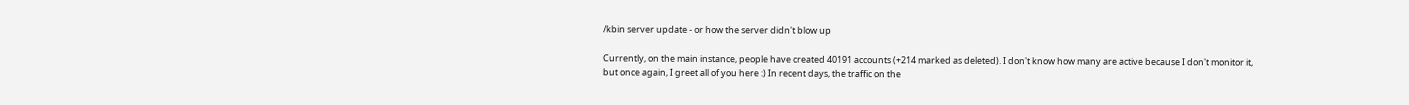/kbin server update - or how the server didn't blow up

Currently, on the main instance, people have created 40191 accounts (+214 marked as deleted). I don't know how many are active because I don't monitor it, but once again, I greet all of you here :) In recent days, the traffic on the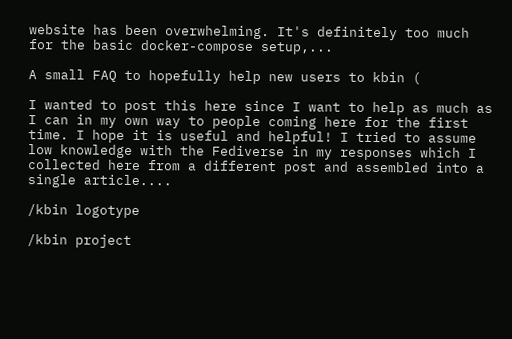website has been overwhelming. It's definitely too much for the basic docker-compose setup,...

A small FAQ to hopefully help new users to kbin (

I wanted to post this here since I want to help as much as I can in my own way to people coming here for the first time. I hope it is useful and helpful! I tried to assume low knowledge with the Fediverse in my responses which I collected here from a different post and assembled into a single article....

/kbin logotype

/kbin project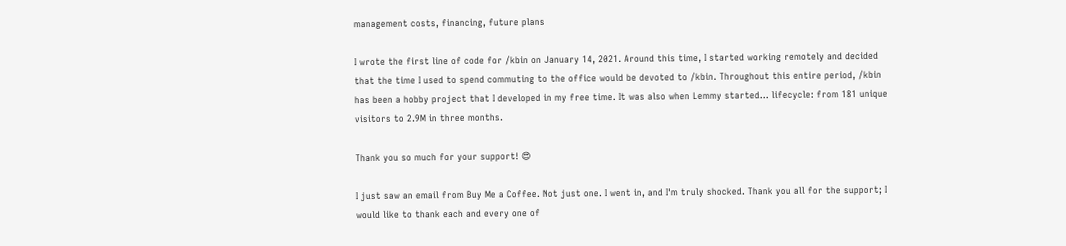management costs, financing, future plans

I wrote the first line of code for /kbin on January 14, 2021. Around this time, I started working remotely and decided that the time I used to spend commuting to the office would be devoted to /kbin. Throughout this entire period, /kbin has been a hobby project that I developed in my free time. It was also when Lemmy started... lifecycle: from 181 unique visitors to 2.9M in three months.

Thank you so much for your support! 😍

I just saw an email from Buy Me a Coffee. Not just one. I went in, and I'm truly shocked. Thank you all for the support; I would like to thank each and every one of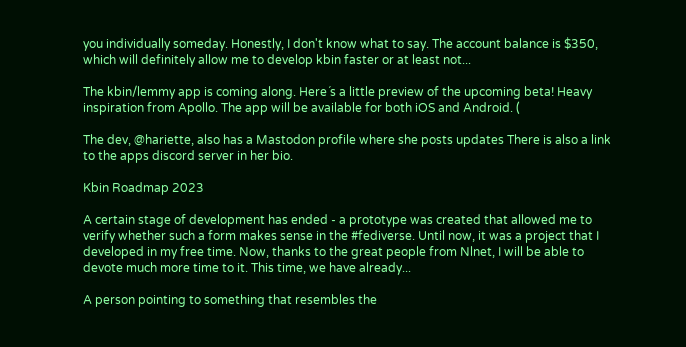you individually someday. Honestly, I don't know what to say. The account balance is $350, which will definitely allow me to develop kbin faster or at least not...

The kbin/lemmy app is coming along. Here´s a little preview of the upcoming beta! Heavy inspiration from Apollo. The app will be available for both iOS and Android. (

The dev, @hariette, also has a Mastodon profile where she posts updates There is also a link to the apps discord server in her bio.

Kbin Roadmap 2023

A certain stage of development has ended - a prototype was created that allowed me to verify whether such a form makes sense in the #fediverse. Until now, it was a project that I developed in my free time. Now, thanks to the great people from Nlnet, I will be able to devote much more time to it. This time, we have already...

A person pointing to something that resembles the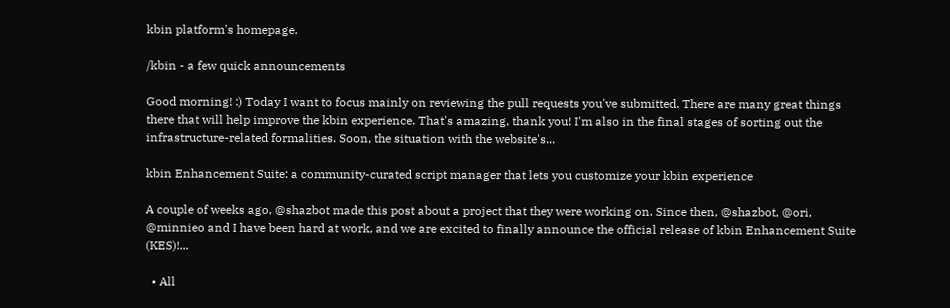kbin platform's homepage.

/kbin - a few quick announcements

Good morning! :) Today I want to focus mainly on reviewing the pull requests you've submitted. There are many great things there that will help improve the kbin experience. That's amazing, thank you! I'm also in the final stages of sorting out the infrastructure-related formalities. Soon, the situation with the website's...

kbin Enhancement Suite: a community-curated script manager that lets you customize your kbin experience

A couple of weeks ago, @shazbot made this post about a project that they were working on. Since then, @shazbot, @ori, @minnieo and I have been hard at work, and we are excited to finally announce the official release of kbin Enhancement Suite (KES)!...

  • All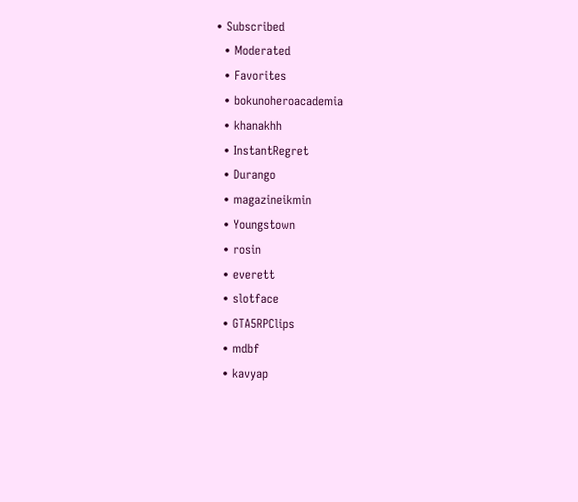• Subscribed
  • Moderated
  • Favorites
  • bokunoheroacademia
  • khanakhh
  • InstantRegret
  • Durango
  • magazineikmin
  • Youngstown
  • rosin
  • everett
  • slotface
  • GTA5RPClips
  • mdbf
  • kavyap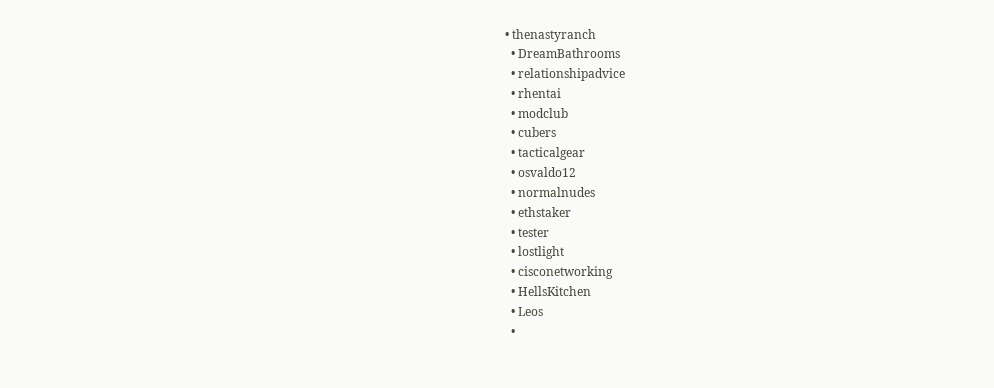• thenastyranch
  • DreamBathrooms
  • relationshipadvice
  • rhentai
  • modclub
  • cubers
  • tacticalgear
  • osvaldo12
  • normalnudes
  • ethstaker
  • tester
  • lostlight
  • cisconetworking
  • HellsKitchen
  • Leos
  •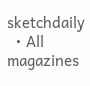sketchdaily
  • All magazines